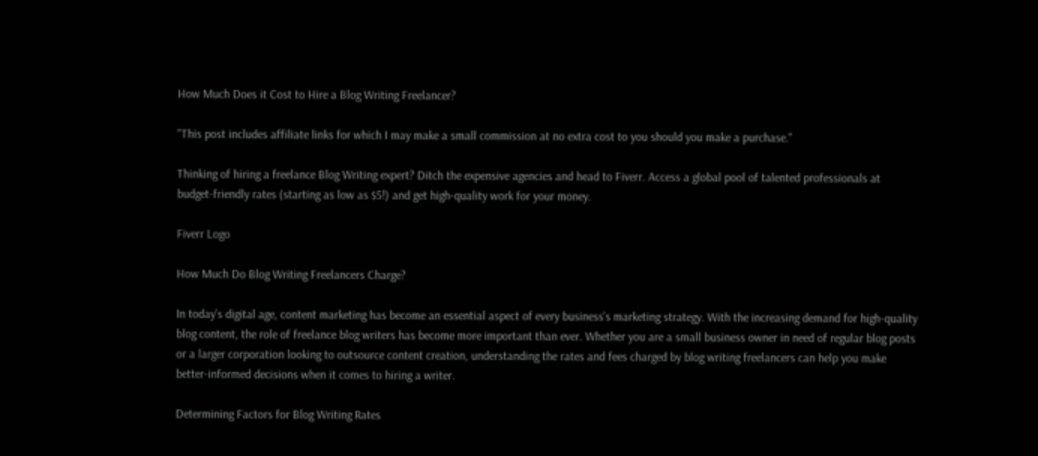How Much Does it Cost to Hire a Blog Writing Freelancer?

"This post includes affiliate links for which I may make a small commission at no extra cost to you should you make a purchase."

Thinking of hiring a freelance Blog Writing expert? Ditch the expensive agencies and head to Fiverr. Access a global pool of talented professionals at budget-friendly rates (starting as low as $5!) and get high-quality work for your money.

Fiverr Logo

How Much Do Blog Writing Freelancers Charge?

In today’s digital age, content marketing has become an essential aspect of every business’s marketing strategy. With the increasing demand for high-quality blog content, the role of freelance blog writers has become more important than ever. Whether you are a small business owner in need of regular blog posts or a larger corporation looking to outsource content creation, understanding the rates and fees charged by blog writing freelancers can help you make better-informed decisions when it comes to hiring a writer.

Determining Factors for Blog Writing Rates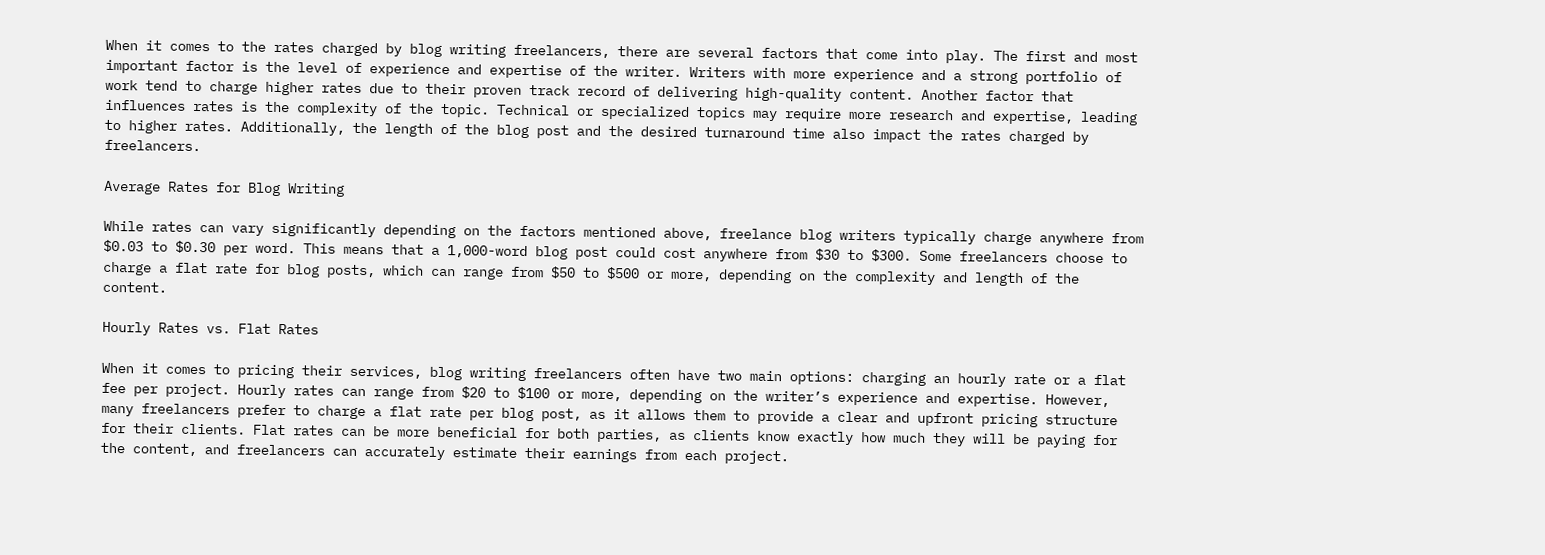When it comes to the rates charged by blog writing freelancers, there are several factors that come into play. The first and most important factor is the level of experience and expertise of the writer. Writers with more experience and a strong portfolio of work tend to charge higher rates due to their proven track record of delivering high-quality content. Another factor that influences rates is the complexity of the topic. Technical or specialized topics may require more research and expertise, leading to higher rates. Additionally, the length of the blog post and the desired turnaround time also impact the rates charged by freelancers.

Average Rates for Blog Writing

While rates can vary significantly depending on the factors mentioned above, freelance blog writers typically charge anywhere from $0.03 to $0.30 per word. This means that a 1,000-word blog post could cost anywhere from $30 to $300. Some freelancers choose to charge a flat rate for blog posts, which can range from $50 to $500 or more, depending on the complexity and length of the content.

Hourly Rates vs. Flat Rates

When it comes to pricing their services, blog writing freelancers often have two main options: charging an hourly rate or a flat fee per project. Hourly rates can range from $20 to $100 or more, depending on the writer’s experience and expertise. However, many freelancers prefer to charge a flat rate per blog post, as it allows them to provide a clear and upfront pricing structure for their clients. Flat rates can be more beneficial for both parties, as clients know exactly how much they will be paying for the content, and freelancers can accurately estimate their earnings from each project.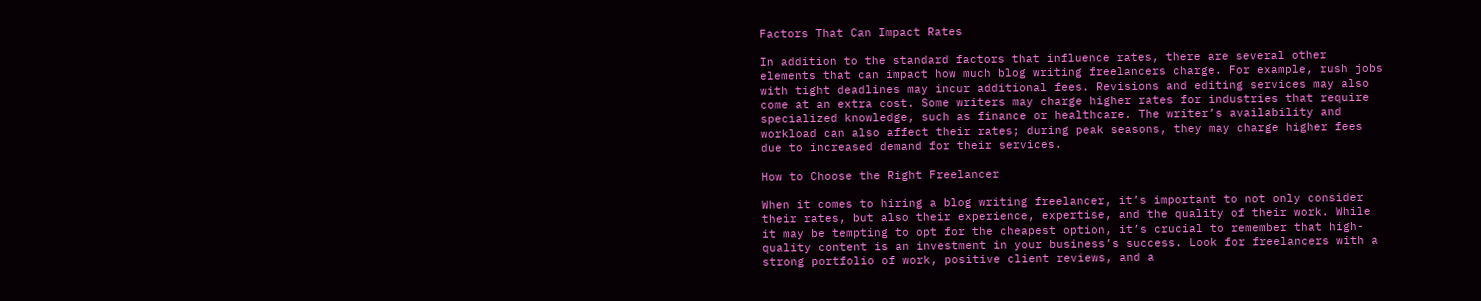Factors That Can Impact Rates

In addition to the standard factors that influence rates, there are several other elements that can impact how much blog writing freelancers charge. For example, rush jobs with tight deadlines may incur additional fees. Revisions and editing services may also come at an extra cost. Some writers may charge higher rates for industries that require specialized knowledge, such as finance or healthcare. The writer’s availability and workload can also affect their rates; during peak seasons, they may charge higher fees due to increased demand for their services.

How to Choose the Right Freelancer

When it comes to hiring a blog writing freelancer, it’s important to not only consider their rates, but also their experience, expertise, and the quality of their work. While it may be tempting to opt for the cheapest option, it’s crucial to remember that high-quality content is an investment in your business’s success. Look for freelancers with a strong portfolio of work, positive client reviews, and a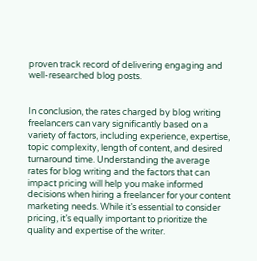proven track record of delivering engaging and well-researched blog posts.


In conclusion, the rates charged by blog writing freelancers can vary significantly based on a variety of factors, including experience, expertise, topic complexity, length of content, and desired turnaround time. Understanding the average rates for blog writing and the factors that can impact pricing will help you make informed decisions when hiring a freelancer for your content marketing needs. While it’s essential to consider pricing, it’s equally important to prioritize the quality and expertise of the writer.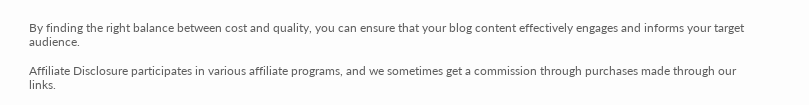By finding the right balance between cost and quality, you can ensure that your blog content effectively engages and informs your target audience.

Affiliate Disclosure participates in various affiliate programs, and we sometimes get a commission through purchases made through our links.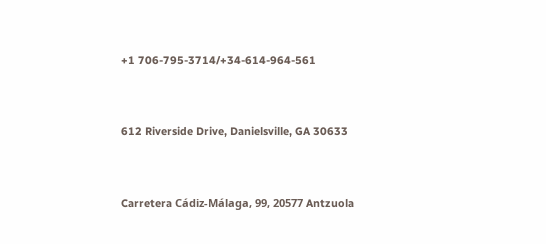+1 706-795-3714/+34-614-964-561


612 Riverside Drive, Danielsville, GA 30633


Carretera Cádiz-Málaga, 99, 20577 Antzuola